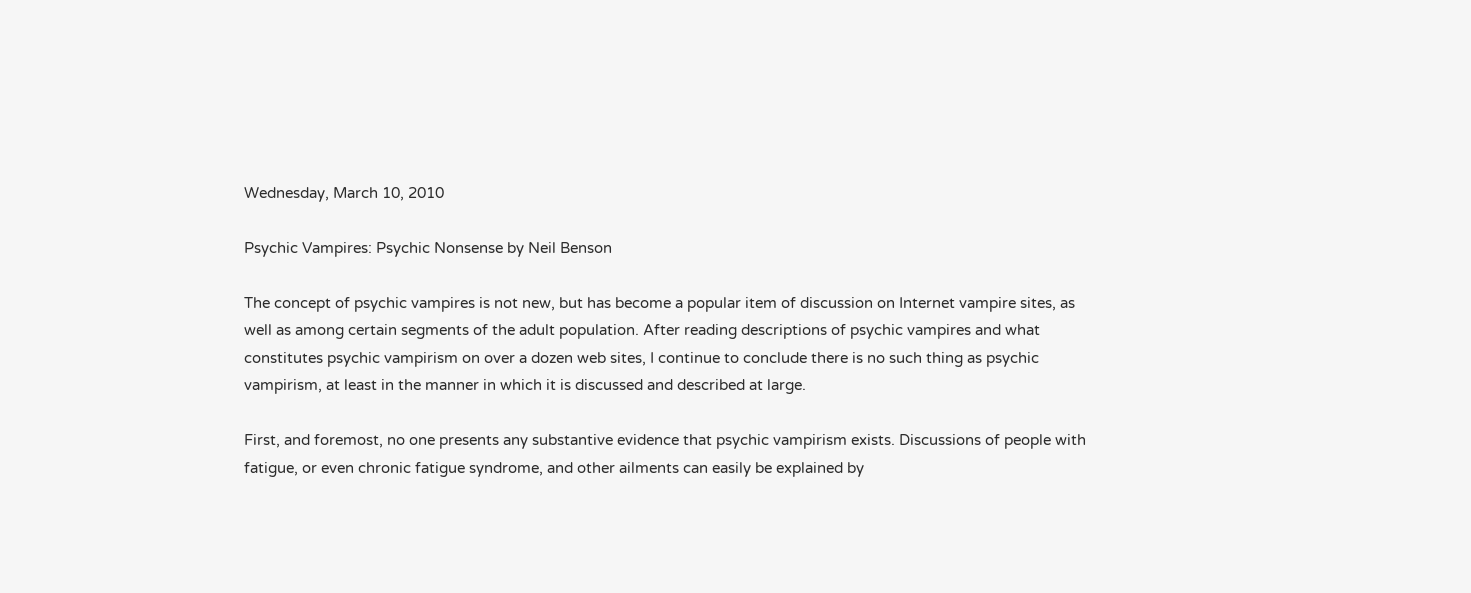Wednesday, March 10, 2010

Psychic Vampires: Psychic Nonsense by Neil Benson

The concept of psychic vampires is not new, but has become a popular item of discussion on Internet vampire sites, as well as among certain segments of the adult population. After reading descriptions of psychic vampires and what constitutes psychic vampirism on over a dozen web sites, I continue to conclude there is no such thing as psychic vampirism, at least in the manner in which it is discussed and described at large.

First, and foremost, no one presents any substantive evidence that psychic vampirism exists. Discussions of people with fatigue, or even chronic fatigue syndrome, and other ailments can easily be explained by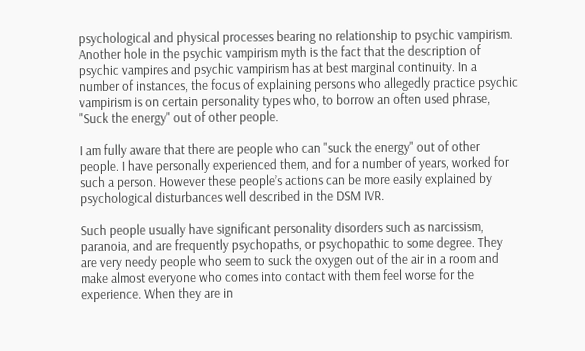psychological and physical processes bearing no relationship to psychic vampirism. Another hole in the psychic vampirism myth is the fact that the description of psychic vampires and psychic vampirism has at best marginal continuity. In a number of instances, the focus of explaining persons who allegedly practice psychic vampirism is on certain personality types who, to borrow an often used phrase, "Suck the energy" out of other people.

I am fully aware that there are people who can "suck the energy" out of other people. I have personally experienced them, and for a number of years, worked for such a person. However these people’s actions can be more easily explained by psychological disturbances well described in the DSM IVR.

Such people usually have significant personality disorders such as narcissism, paranoia, and are frequently psychopaths, or psychopathic to some degree. They are very needy people who seem to suck the oxygen out of the air in a room and make almost everyone who comes into contact with them feel worse for the experience. When they are in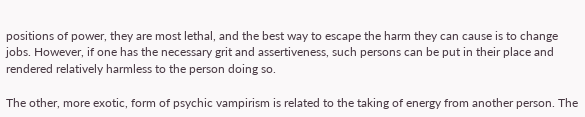positions of power, they are most lethal, and the best way to escape the harm they can cause is to change jobs. However, if one has the necessary grit and assertiveness, such persons can be put in their place and rendered relatively harmless to the person doing so.

The other, more exotic, form of psychic vampirism is related to the taking of energy from another person. The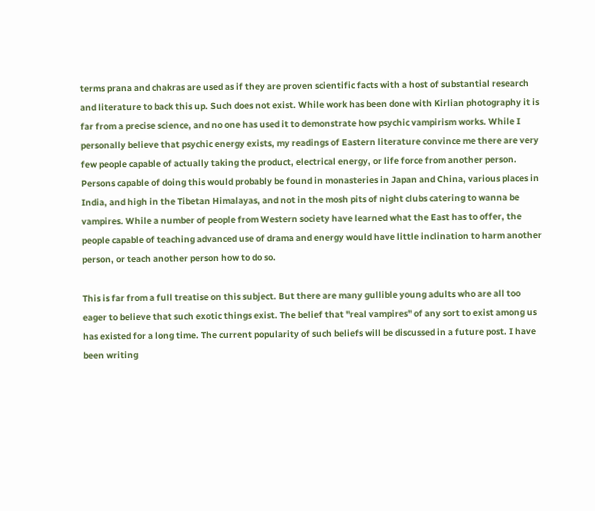terms prana and chakras are used as if they are proven scientific facts with a host of substantial research and literature to back this up. Such does not exist. While work has been done with Kirlian photography it is far from a precise science, and no one has used it to demonstrate how psychic vampirism works. While I personally believe that psychic energy exists, my readings of Eastern literature convince me there are very few people capable of actually taking the product, electrical energy, or life force from another person. Persons capable of doing this would probably be found in monasteries in Japan and China, various places in India, and high in the Tibetan Himalayas, and not in the mosh pits of night clubs catering to wanna be vampires. While a number of people from Western society have learned what the East has to offer, the people capable of teaching advanced use of drama and energy would have little inclination to harm another person, or teach another person how to do so.

This is far from a full treatise on this subject. But there are many gullible young adults who are all too eager to believe that such exotic things exist. The belief that "real vampires" of any sort to exist among us has existed for a long time. The current popularity of such beliefs will be discussed in a future post. I have been writing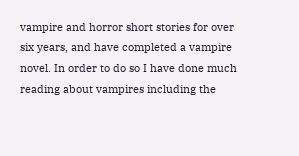vampire and horror short stories for over six years, and have completed a vampire novel. In order to do so I have done much reading about vampires including the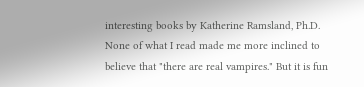interesting books by Katherine Ramsland, Ph.D. None of what I read made me more inclined to believe that "there are real vampires." But it is fun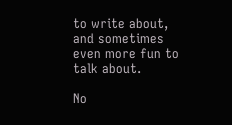to write about, and sometimes even more fun to talk about.

No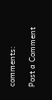comments:

Post a Comment